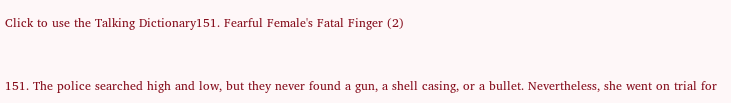Click to use the Talking Dictionary151. Fearful Female's Fatal Finger (2)


151. The police searched high and low, but they never found a gun, a shell casing, or a bullet. Nevertheless, she went on trial for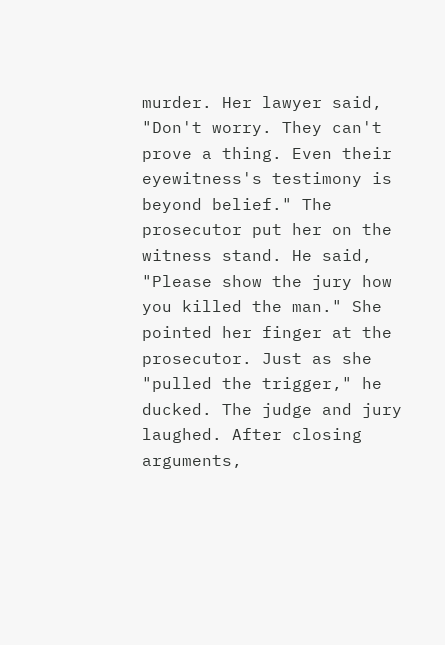murder. Her lawyer said, "Don't worry. They can't prove a thing. Even their eyewitness's testimony is beyond belief." The prosecutor put her on the witness stand. He said, "Please show the jury how you killed the man." She pointed her finger at the prosecutor. Just as she "pulled the trigger," he ducked. The judge and jury laughed. After closing arguments,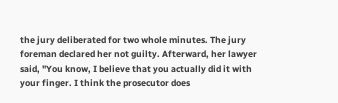the jury deliberated for two whole minutes. The jury foreman declared her not guilty. Afterward, her lawyer said, "You know, I believe that you actually did it with your finger. I think the prosecutor does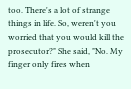too. There's a lot of strange things in life. So, weren't you worried that you would kill the prosecutor?" She said, "No. My finger only fires when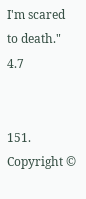I'm scared to death." 4.7


151. Copyright ©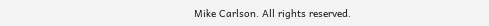Mike Carlson. All rights reserved.